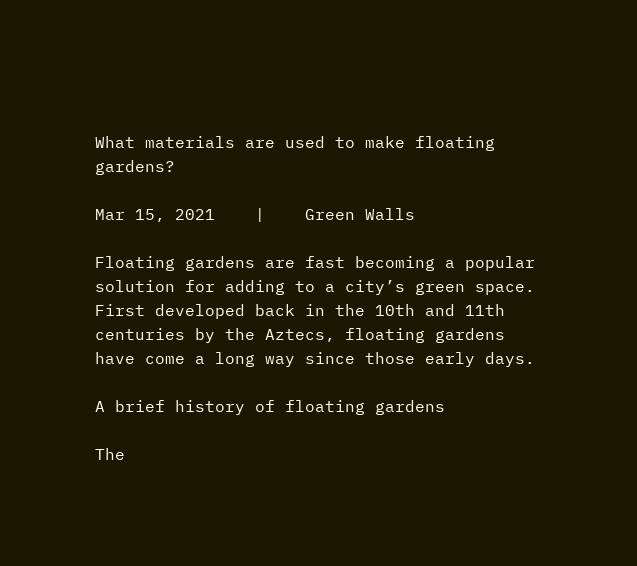What materials are used to make floating gardens?

Mar 15, 2021    |    Green Walls

Floating gardens are fast becoming a popular solution for adding to a city’s green space. First developed back in the 10th and 11th centuries by the Aztecs, floating gardens have come a long way since those early days.

A brief history of floating gardens

The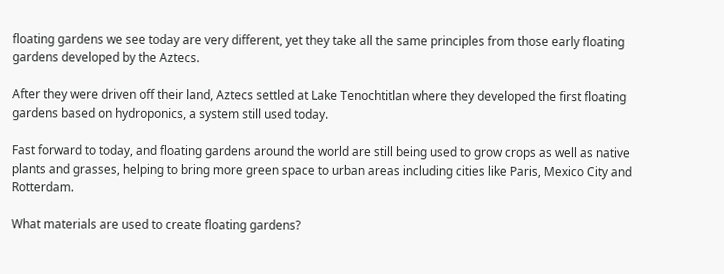floating gardens we see today are very different, yet they take all the same principles from those early floating gardens developed by the Aztecs.

After they were driven off their land, Aztecs settled at Lake Tenochtitlan where they developed the first floating gardens based on hydroponics, a system still used today.

Fast forward to today, and floating gardens around the world are still being used to grow crops as well as native plants and grasses, helping to bring more green space to urban areas including cities like Paris, Mexico City and Rotterdam.

What materials are used to create floating gardens?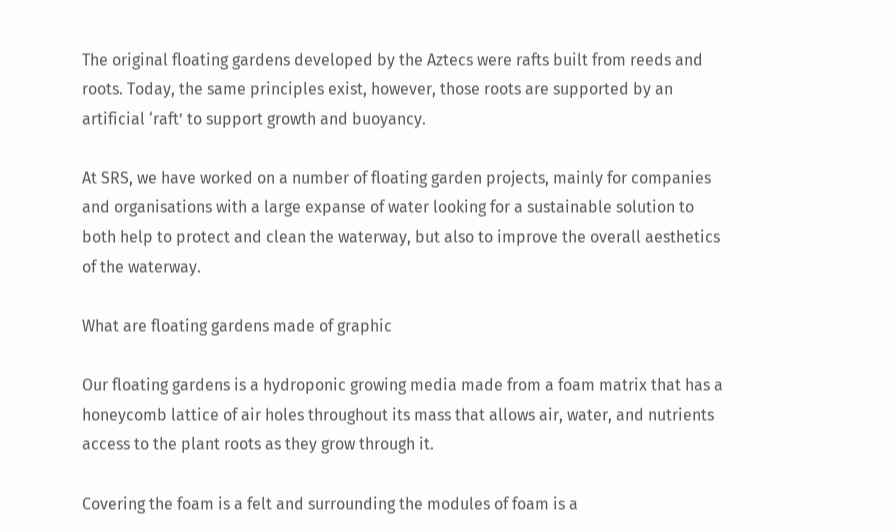The original floating gardens developed by the Aztecs were rafts built from reeds and roots. Today, the same principles exist, however, those roots are supported by an artificial ‘raft’ to support growth and buoyancy.

At SRS, we have worked on a number of floating garden projects, mainly for companies and organisations with a large expanse of water looking for a sustainable solution to both help to protect and clean the waterway, but also to improve the overall aesthetics of the waterway.

What are floating gardens made of graphic

Our floating gardens is a hydroponic growing media made from a foam matrix that has a honeycomb lattice of air holes throughout its mass that allows air, water, and nutrients access to the plant roots as they grow through it.

Covering the foam is a felt and surrounding the modules of foam is a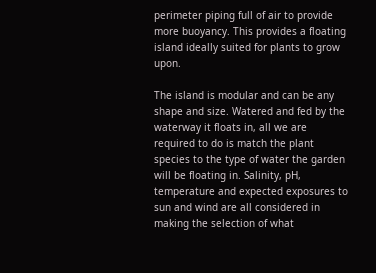perimeter piping full of air to provide more buoyancy. This provides a floating island ideally suited for plants to grow upon.

The island is modular and can be any shape and size. Watered and fed by the waterway it floats in, all we are required to do is match the plant species to the type of water the garden will be floating in. Salinity, pH, temperature and expected exposures to sun and wind are all considered in making the selection of what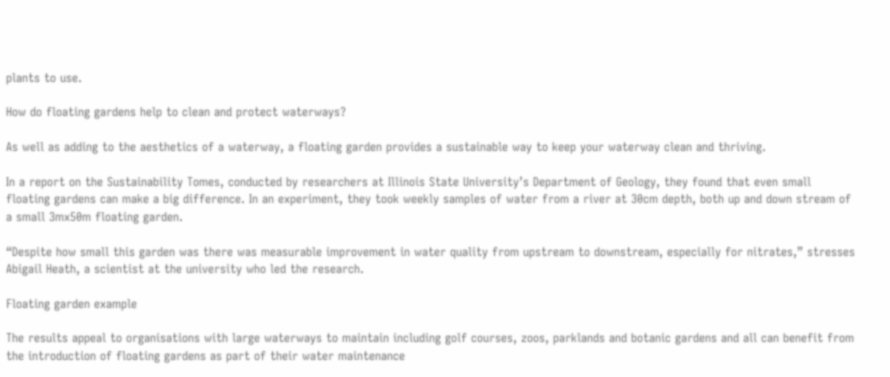plants to use.

How do floating gardens help to clean and protect waterways?

As well as adding to the aesthetics of a waterway, a floating garden provides a sustainable way to keep your waterway clean and thriving.

In a report on the Sustainability Tomes, conducted by researchers at Illinois State University’s Department of Geology, they found that even small floating gardens can make a big difference. In an experiment, they took weekly samples of water from a river at 30cm depth, both up and down stream of a small 3mx50m floating garden.

“Despite how small this garden was there was measurable improvement in water quality from upstream to downstream, especially for nitrates,” stresses Abigail Heath, a scientist at the university who led the research.

Floating garden example

The results appeal to organisations with large waterways to maintain including golf courses, zoos, parklands and botanic gardens and all can benefit from the introduction of floating gardens as part of their water maintenance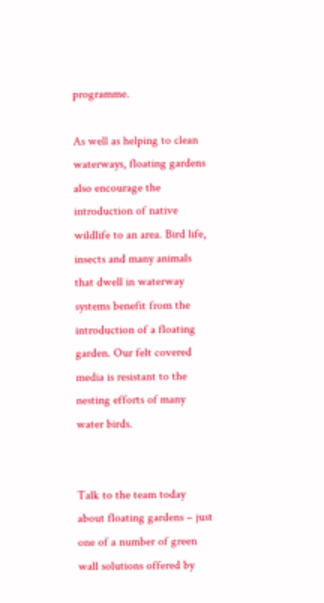programme.

As well as helping to clean waterways, floating gardens also encourage the introduction of native wildlife to an area. Bird life, insects and many animals that dwell in waterway systems benefit from the introduction of a floating garden. Our felt covered media is resistant to the nesting efforts of many water birds.


Talk to the team today about floating gardens – just one of a number of green wall solutions offered by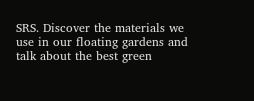SRS. Discover the materials we use in our floating gardens and talk about the best green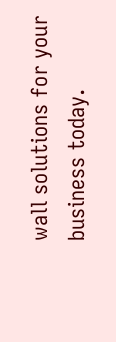wall solutions for your business today.